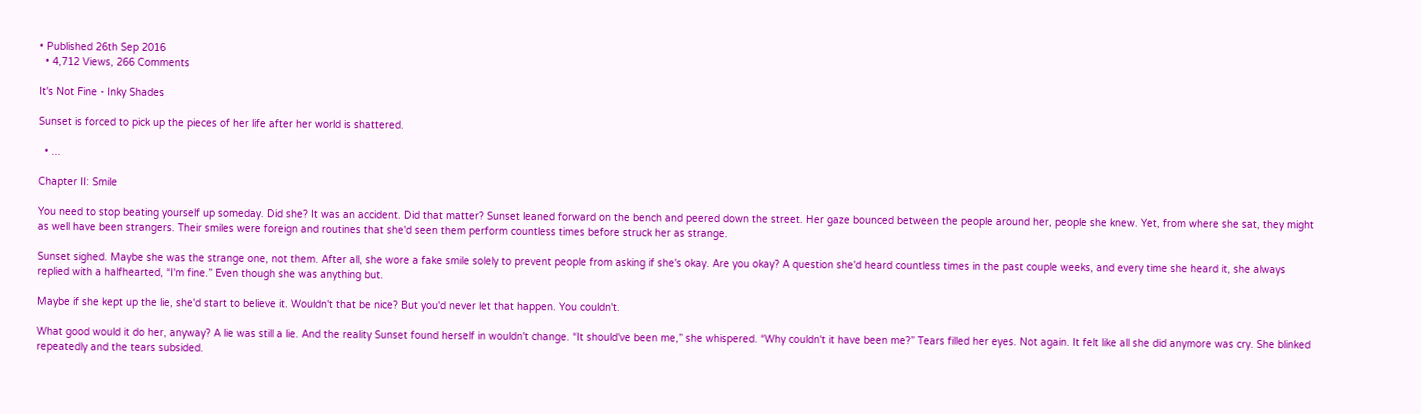• Published 26th Sep 2016
  • 4,712 Views, 266 Comments

It's Not Fine - Inky Shades

Sunset is forced to pick up the pieces of her life after her world is shattered.

  • ...

Chapter II: Smile

You need to stop beating yourself up someday. Did she? It was an accident. Did that matter? Sunset leaned forward on the bench and peered down the street. Her gaze bounced between the people around her, people she knew. Yet, from where she sat, they might as well have been strangers. Their smiles were foreign and routines that she'd seen them perform countless times before struck her as strange.

Sunset sighed. Maybe she was the strange one, not them. After all, she wore a fake smile solely to prevent people from asking if she's okay. Are you okay? A question she'd heard countless times in the past couple weeks, and every time she heard it, she always replied with a halfhearted, “I'm fine.” Even though she was anything but.

Maybe if she kept up the lie, she'd start to believe it. Wouldn't that be nice? But you'd never let that happen. You couldn't.

What good would it do her, anyway? A lie was still a lie. And the reality Sunset found herself in wouldn't change. “It should've been me,” she whispered. “Why couldn't it have been me?” Tears filled her eyes. Not again. It felt like all she did anymore was cry. She blinked repeatedly and the tears subsided.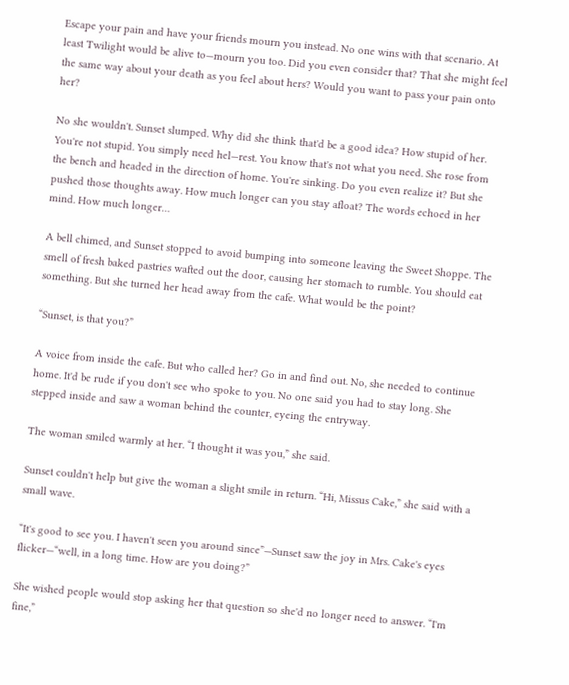Escape your pain and have your friends mourn you instead. No one wins with that scenario. At least Twilight would be alive to—mourn you too. Did you even consider that? That she might feel the same way about your death as you feel about hers? Would you want to pass your pain onto her?

No she wouldn't. Sunset slumped. Why did she think that'd be a good idea? How stupid of her. You're not stupid. You simply need hel—rest. You know that's not what you need. She rose from the bench and headed in the direction of home. You're sinking. Do you even realize it? But she pushed those thoughts away. How much longer can you stay afloat? The words echoed in her mind. How much longer…

A bell chimed, and Sunset stopped to avoid bumping into someone leaving the Sweet Shoppe. The smell of fresh baked pastries wafted out the door, causing her stomach to rumble. You should eat something. But she turned her head away from the cafe. What would be the point?

“Sunset, is that you?”

A voice from inside the cafe. But who called her? Go in and find out. No, she needed to continue home. It'd be rude if you don't see who spoke to you. No one said you had to stay long. She stepped inside and saw a woman behind the counter, eyeing the entryway.

The woman smiled warmly at her. “I thought it was you,” she said.

Sunset couldn't help but give the woman a slight smile in return. “Hi, Missus Cake,” she said with a small wave.

“It's good to see you. I haven't seen you around since”—Sunset saw the joy in Mrs. Cake's eyes flicker—“well, in a long time. How are you doing?”

She wished people would stop asking her that question so she'd no longer need to answer. “I'm fine,”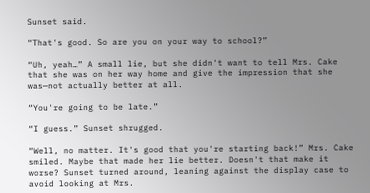Sunset said.

“That's good. So are you on your way to school?”

“Uh, yeah…” A small lie, but she didn't want to tell Mrs. Cake that she was on her way home and give the impression that she was—not actually better at all.

“You're going to be late.”

“I guess.” Sunset shrugged.

“Well, no matter. It's good that you're starting back!” Mrs. Cake smiled. Maybe that made her lie better. Doesn't that make it worse? Sunset turned around, leaning against the display case to avoid looking at Mrs.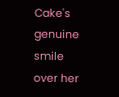Cake's genuine smile over her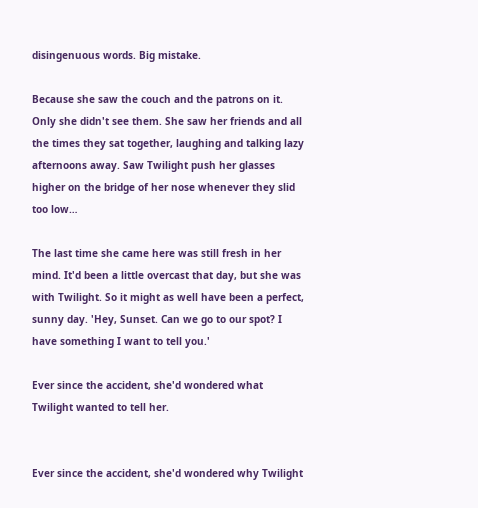disingenuous words. Big mistake.

Because she saw the couch and the patrons on it. Only she didn't see them. She saw her friends and all the times they sat together, laughing and talking lazy afternoons away. Saw Twilight push her glasses higher on the bridge of her nose whenever they slid too low…

The last time she came here was still fresh in her mind. It'd been a little overcast that day, but she was with Twilight. So it might as well have been a perfect, sunny day. 'Hey, Sunset. Can we go to our spot? I have something I want to tell you.'

Ever since the accident, she'd wondered what Twilight wanted to tell her.


Ever since the accident, she'd wondered why Twilight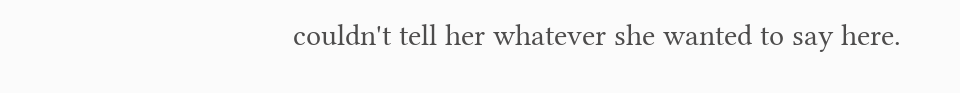couldn't tell her whatever she wanted to say here.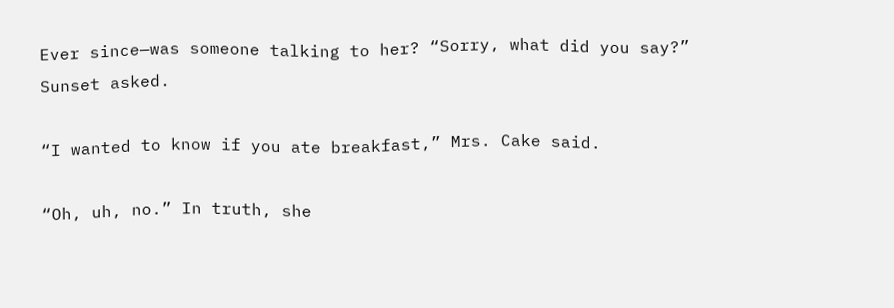Ever since—was someone talking to her? “Sorry, what did you say?” Sunset asked.

“I wanted to know if you ate breakfast,” Mrs. Cake said.

“Oh, uh, no.” In truth, she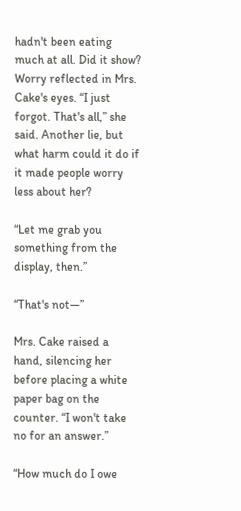hadn't been eating much at all. Did it show? Worry reflected in Mrs. Cake's eyes. “I just forgot. That's all,” she said. Another lie, but what harm could it do if it made people worry less about her?

“Let me grab you something from the display, then.”

“That's not—”

Mrs. Cake raised a hand, silencing her before placing a white paper bag on the counter. “I won't take no for an answer.”

“How much do I owe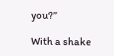you?”

With a shake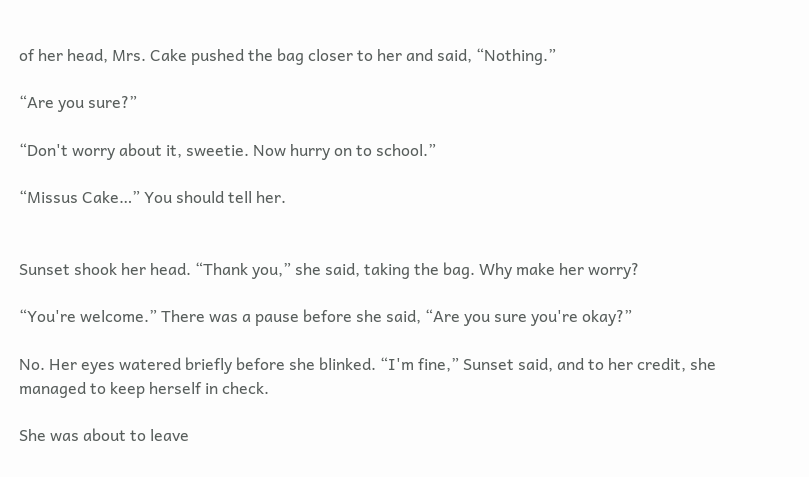of her head, Mrs. Cake pushed the bag closer to her and said, “Nothing.”

“Are you sure?”

“Don't worry about it, sweetie. Now hurry on to school.”

“Missus Cake…” You should tell her.


Sunset shook her head. “Thank you,” she said, taking the bag. Why make her worry?

“You're welcome.” There was a pause before she said, “Are you sure you're okay?”

No. Her eyes watered briefly before she blinked. “I'm fine,” Sunset said, and to her credit, she managed to keep herself in check.

She was about to leave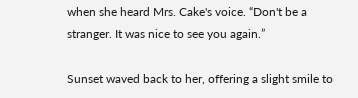when she heard Mrs. Cake's voice. “Don't be a stranger. It was nice to see you again.”

Sunset waved back to her, offering a slight smile to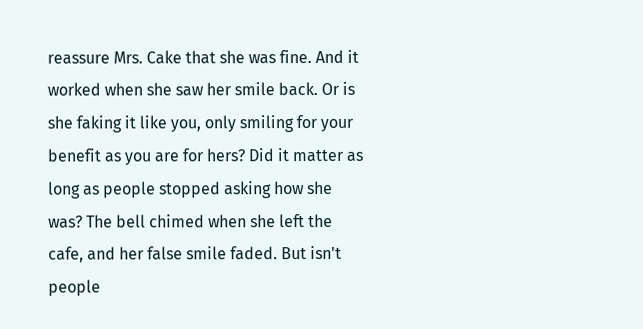reassure Mrs. Cake that she was fine. And it worked when she saw her smile back. Or is she faking it like you, only smiling for your benefit as you are for hers? Did it matter as long as people stopped asking how she was? The bell chimed when she left the cafe, and her false smile faded. But isn't people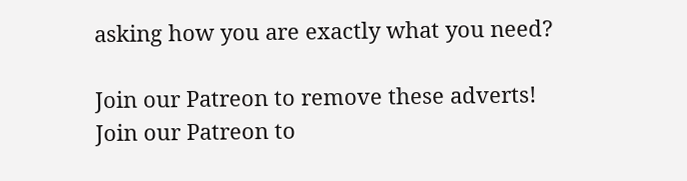asking how you are exactly what you need?

Join our Patreon to remove these adverts!
Join our Patreon to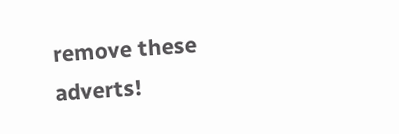remove these adverts!